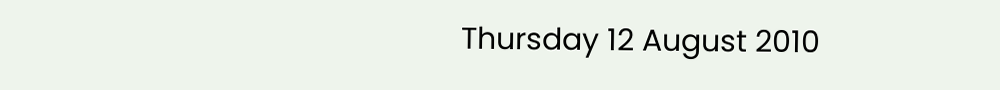Thursday 12 August 2010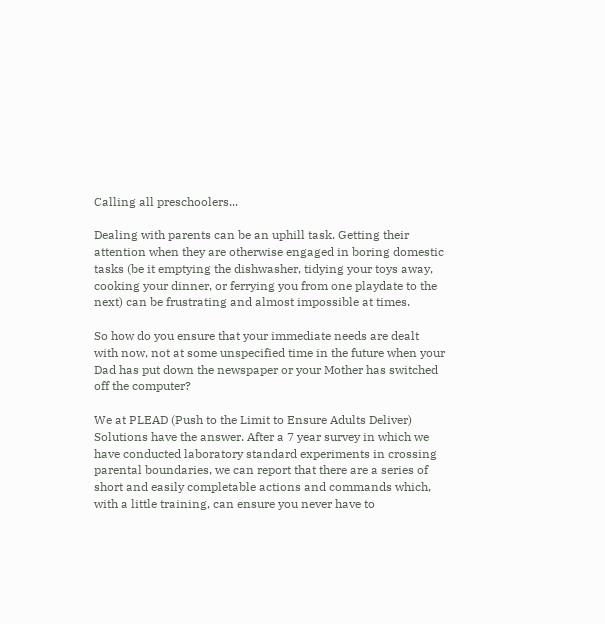Calling all preschoolers...

Dealing with parents can be an uphill task. Getting their attention when they are otherwise engaged in boring domestic tasks (be it emptying the dishwasher, tidying your toys away, cooking your dinner, or ferrying you from one playdate to the next) can be frustrating and almost impossible at times.

So how do you ensure that your immediate needs are dealt with now, not at some unspecified time in the future when your Dad has put down the newspaper or your Mother has switched off the computer?

We at PLEAD (Push to the Limit to Ensure Adults Deliver) Solutions have the answer. After a 7 year survey in which we have conducted laboratory standard experiments in crossing parental boundaries, we can report that there are a series of short and easily completable actions and commands which, with a little training, can ensure you never have to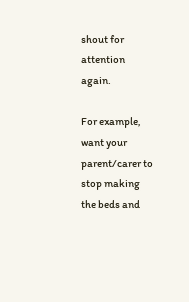shout for attention again.

For example, want your parent/carer to stop making the beds and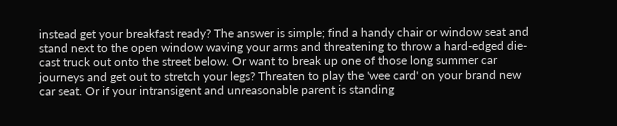instead get your breakfast ready? The answer is simple; find a handy chair or window seat and stand next to the open window waving your arms and threatening to throw a hard-edged die-cast truck out onto the street below. Or want to break up one of those long summer car journeys and get out to stretch your legs? Threaten to play the 'wee card' on your brand new car seat. Or if your intransigent and unreasonable parent is standing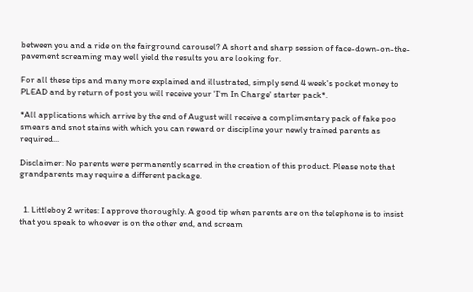between you and a ride on the fairground carousel? A short and sharp session of face-down-on-the-pavement screaming may well yield the results you are looking for.

For all these tips and many more explained and illustrated, simply send 4 week's pocket money to PLEAD and by return of post you will receive your 'I'm In Charge' starter pack*.

*All applications which arrive by the end of August will receive a complimentary pack of fake poo smears and snot stains with which you can reward or discipline your newly trained parents as required...

Disclaimer: No parents were permanently scarred in the creation of this product. Please note that grandparents may require a different package.


  1. Littleboy 2 writes: I approve thoroughly. A good tip when parents are on the telephone is to insist that you speak to whoever is on the other end, and scream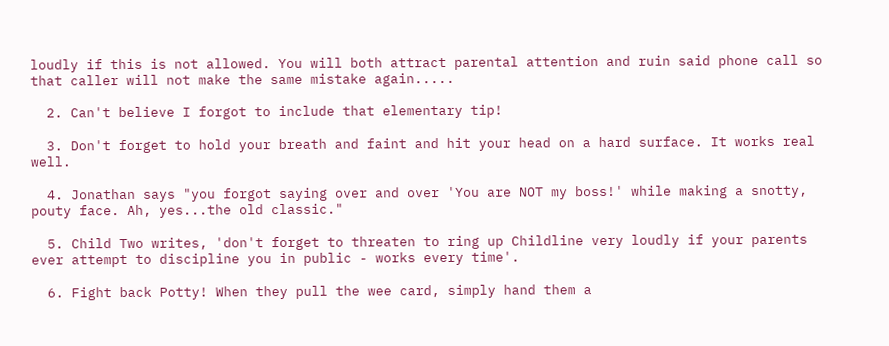loudly if this is not allowed. You will both attract parental attention and ruin said phone call so that caller will not make the same mistake again.....

  2. Can't believe I forgot to include that elementary tip!

  3. Don't forget to hold your breath and faint and hit your head on a hard surface. It works real well.

  4. Jonathan says "you forgot saying over and over 'You are NOT my boss!' while making a snotty, pouty face. Ah, yes...the old classic."

  5. Child Two writes, 'don't forget to threaten to ring up Childline very loudly if your parents ever attempt to discipline you in public - works every time'.

  6. Fight back Potty! When they pull the wee card, simply hand them a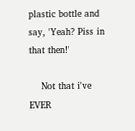plastic bottle and say, 'Yeah? Piss in that then!'

    Not that i've EVER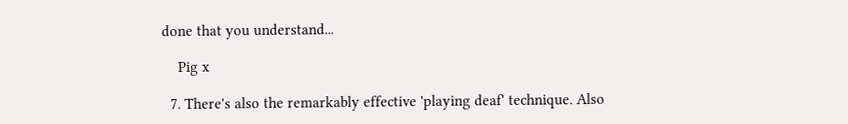done that you understand...

    Pig x

  7. There's also the remarkably effective 'playing deaf' technique. Also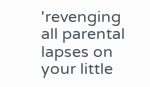'revenging all parental lapses on your little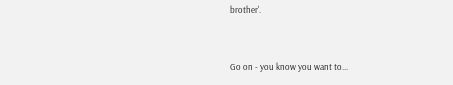brother'.


Go on - you know you want to...